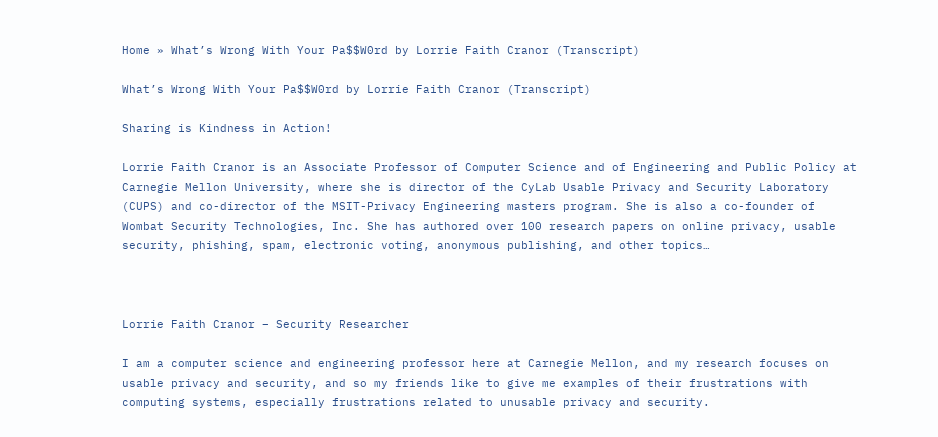Home » What’s Wrong With Your Pa$$W0rd by Lorrie Faith Cranor (Transcript)

What’s Wrong With Your Pa$$W0rd by Lorrie Faith Cranor (Transcript)

Sharing is Kindness in Action!

Lorrie Faith Cranor is an Associate Professor of Computer Science and of Engineering and Public Policy at Carnegie Mellon University, where she is director of the CyLab Usable Privacy and Security Laboratory (CUPS) and co-director of the MSIT-Privacy Engineering masters program. She is also a co-founder of Wombat Security Technologies, Inc. She has authored over 100 research papers on online privacy, usable security, phishing, spam, electronic voting, anonymous publishing, and other topics…



Lorrie Faith Cranor – Security Researcher

I am a computer science and engineering professor here at Carnegie Mellon, and my research focuses on usable privacy and security, and so my friends like to give me examples of their frustrations with computing systems, especially frustrations related to unusable privacy and security.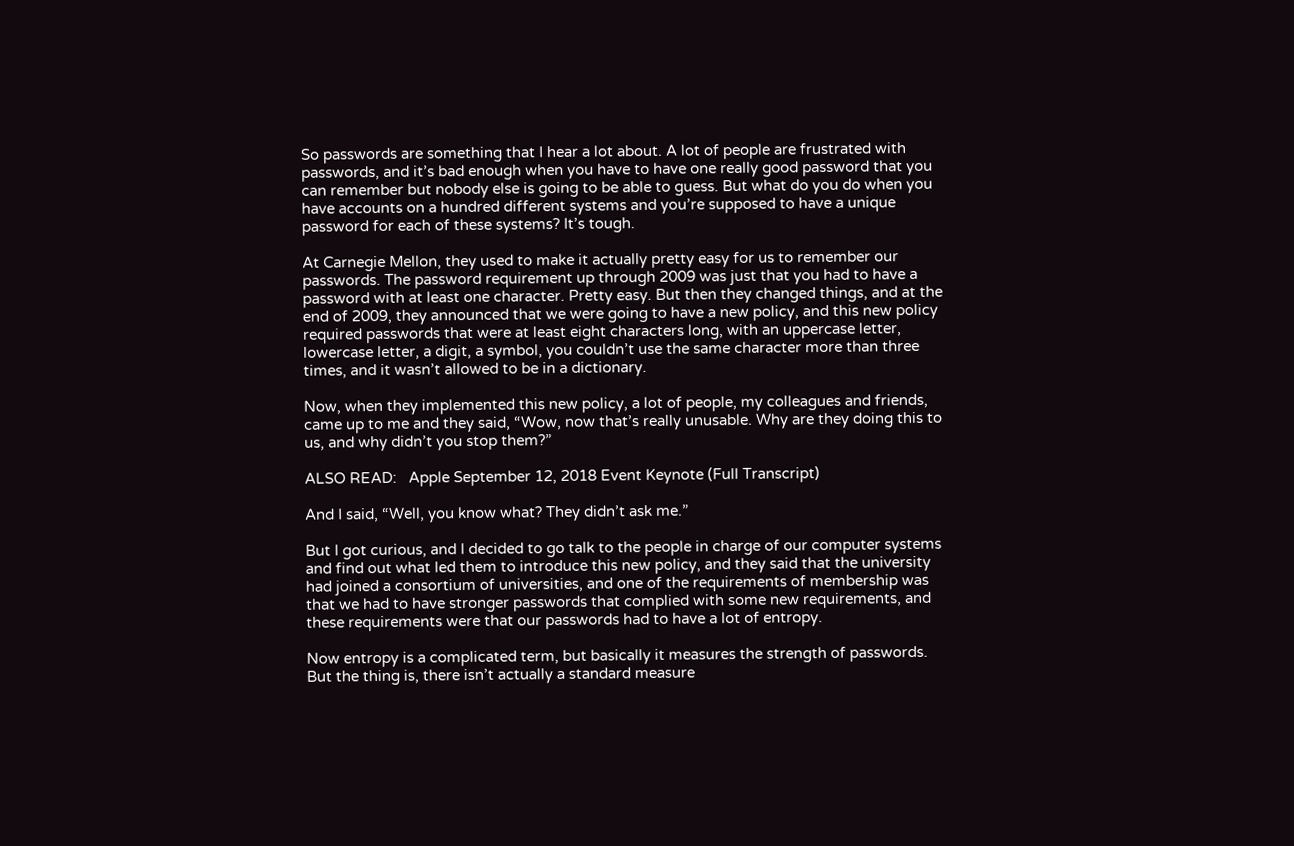So passwords are something that I hear a lot about. A lot of people are frustrated with passwords, and it’s bad enough when you have to have one really good password that you can remember but nobody else is going to be able to guess. But what do you do when you have accounts on a hundred different systems and you’re supposed to have a unique password for each of these systems? It’s tough.

At Carnegie Mellon, they used to make it actually pretty easy for us to remember our passwords. The password requirement up through 2009 was just that you had to have a password with at least one character. Pretty easy. But then they changed things, and at the end of 2009, they announced that we were going to have a new policy, and this new policy required passwords that were at least eight characters long, with an uppercase letter, lowercase letter, a digit, a symbol, you couldn’t use the same character more than three times, and it wasn’t allowed to be in a dictionary.

Now, when they implemented this new policy, a lot of people, my colleagues and friends, came up to me and they said, “Wow, now that’s really unusable. Why are they doing this to us, and why didn’t you stop them?”

ALSO READ:   Apple September 12, 2018 Event Keynote (Full Transcript)

And I said, “Well, you know what? They didn’t ask me.”

But I got curious, and I decided to go talk to the people in charge of our computer systems and find out what led them to introduce this new policy, and they said that the university had joined a consortium of universities, and one of the requirements of membership was that we had to have stronger passwords that complied with some new requirements, and these requirements were that our passwords had to have a lot of entropy.

Now entropy is a complicated term, but basically it measures the strength of passwords. But the thing is, there isn’t actually a standard measure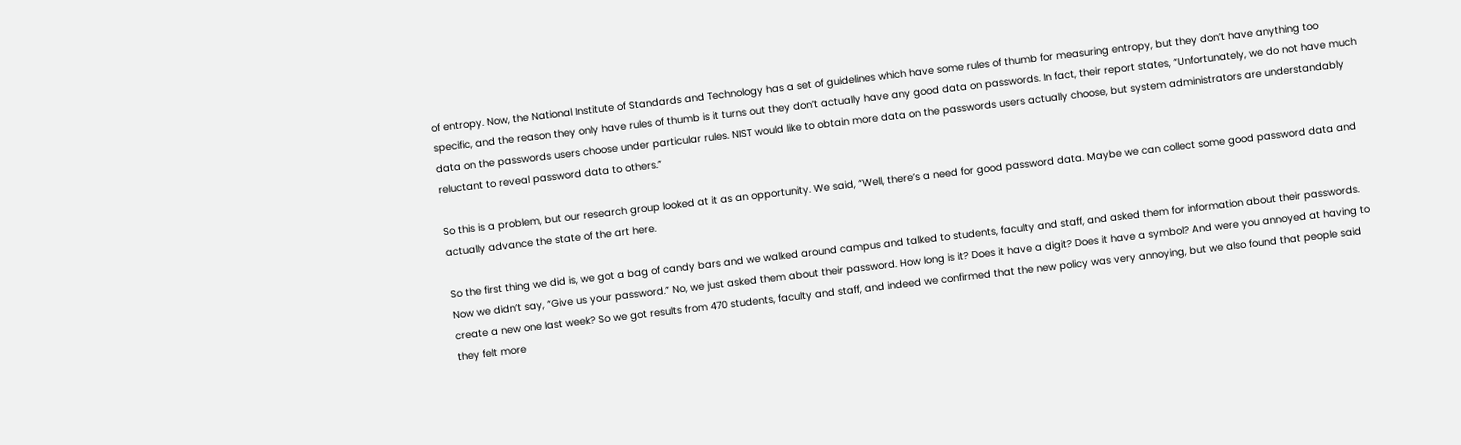of entropy. Now, the National Institute of Standards and Technology has a set of guidelines which have some rules of thumb for measuring entropy, but they don’t have anything too specific, and the reason they only have rules of thumb is it turns out they don’t actually have any good data on passwords. In fact, their report states, “Unfortunately, we do not have much data on the passwords users choose under particular rules. NIST would like to obtain more data on the passwords users actually choose, but system administrators are understandably reluctant to reveal password data to others.”

So this is a problem, but our research group looked at it as an opportunity. We said, “Well, there’s a need for good password data. Maybe we can collect some good password data and actually advance the state of the art here.

So the first thing we did is, we got a bag of candy bars and we walked around campus and talked to students, faculty and staff, and asked them for information about their passwords. Now we didn’t say, “Give us your password.” No, we just asked them about their password. How long is it? Does it have a digit? Does it have a symbol? And were you annoyed at having to create a new one last week? So we got results from 470 students, faculty and staff, and indeed we confirmed that the new policy was very annoying, but we also found that people said they felt more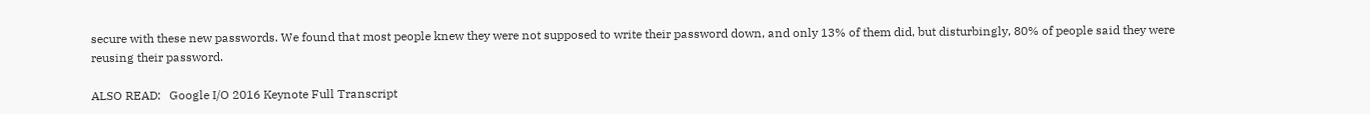secure with these new passwords. We found that most people knew they were not supposed to write their password down, and only 13% of them did, but disturbingly, 80% of people said they were reusing their password.

ALSO READ:   Google I/O 2016 Keynote Full Transcript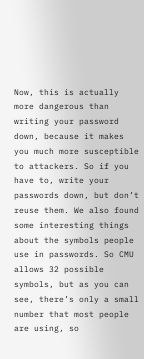Now, this is actually more dangerous than writing your password down, because it makes you much more susceptible to attackers. So if you have to, write your passwords down, but don’t reuse them. We also found some interesting things about the symbols people use in passwords. So CMU allows 32 possible symbols, but as you can see, there’s only a small number that most people are using, so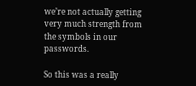we’re not actually getting very much strength from the symbols in our passwords.

So this was a really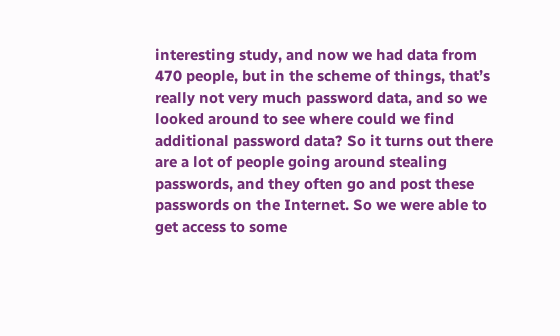interesting study, and now we had data from 470 people, but in the scheme of things, that’s really not very much password data, and so we looked around to see where could we find additional password data? So it turns out there are a lot of people going around stealing passwords, and they often go and post these passwords on the Internet. So we were able to get access to some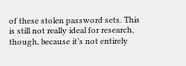of these stolen password sets. This is still not really ideal for research, though, because it’s not entirely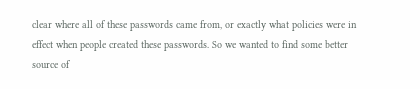clear where all of these passwords came from, or exactly what policies were in effect when people created these passwords. So we wanted to find some better source of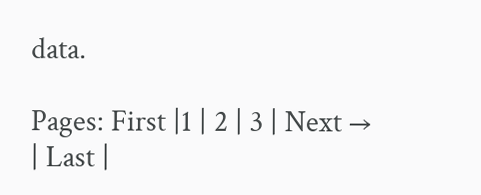data.

Pages: First |1 | 2 | 3 | Next → | Last |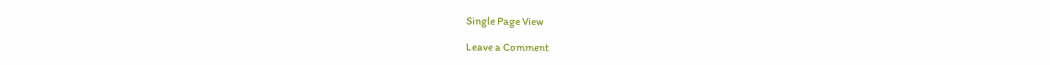Single Page View

Leave a Comment